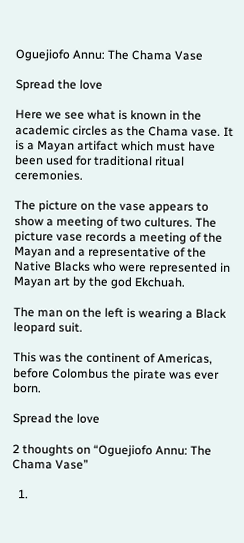Oguejiofo Annu: The Chama Vase

Spread the love

Here we see what is known in the academic circles as the Chama vase. It is a Mayan artifact which must have been used for traditional ritual ceremonies.

The picture on the vase appears to show a meeting of two cultures. The picture vase records a meeting of the Mayan and a representative of the Native Blacks who were represented in Mayan art by the god Ekchuah.

The man on the left is wearing a Black leopard suit.

This was the continent of Americas, before Colombus the pirate was ever born.

Spread the love

2 thoughts on “Oguejiofo Annu: The Chama Vase”

  1.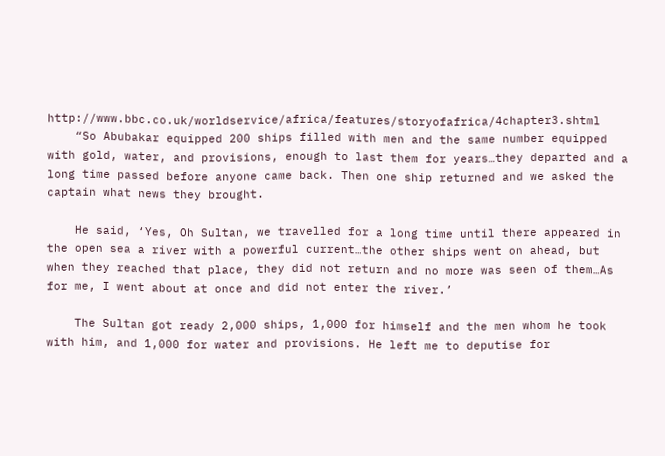http://www.bbc.co.uk/worldservice/africa/features/storyofafrica/4chapter3.shtml
    “So Abubakar equipped 200 ships filled with men and the same number equipped with gold, water, and provisions, enough to last them for years…they departed and a long time passed before anyone came back. Then one ship returned and we asked the captain what news they brought.

    He said, ‘Yes, Oh Sultan, we travelled for a long time until there appeared in the open sea a river with a powerful current…the other ships went on ahead, but when they reached that place, they did not return and no more was seen of them…As for me, I went about at once and did not enter the river.’

    The Sultan got ready 2,000 ships, 1,000 for himself and the men whom he took with him, and 1,000 for water and provisions. He left me to deputise for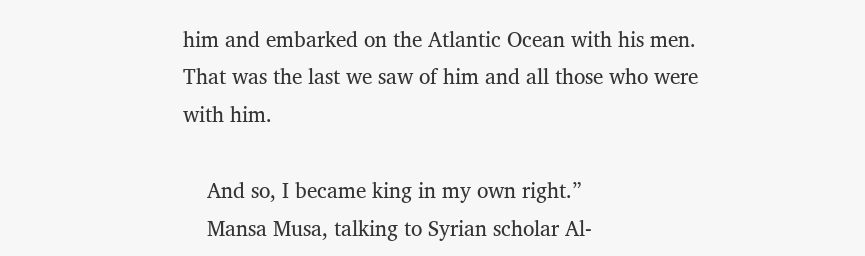him and embarked on the Atlantic Ocean with his men. That was the last we saw of him and all those who were with him.

    And so, I became king in my own right.”
    Mansa Musa, talking to Syrian scholar Al-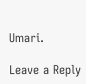Umari.

Leave a Reply